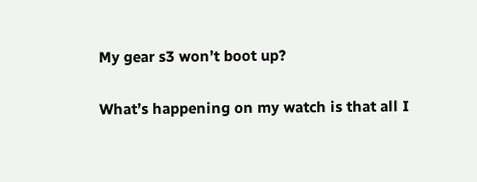My gear s3 won’t boot up?

What’s happening on my watch is that all I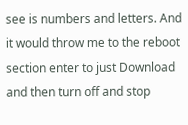see is numbers and letters. And it would throw me to the reboot section enter to just Download and then turn off and stop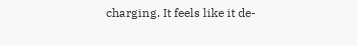charging. It feels like it de-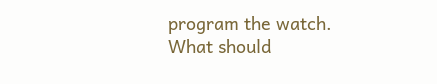program the watch. What should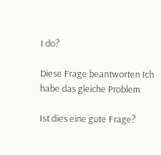I do?

Diese Frage beantworten Ich habe das gleiche Problem

Ist dies eine gute Frage?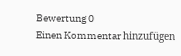Bewertung 0
Einen Kommentar hinzufügen